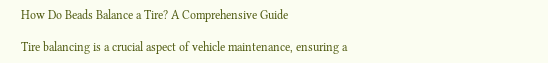How Do Beads Balance a Tire? A Comprehensive Guide

Tire balancing is a crucial aspect of vehicle maintenance, ensuring a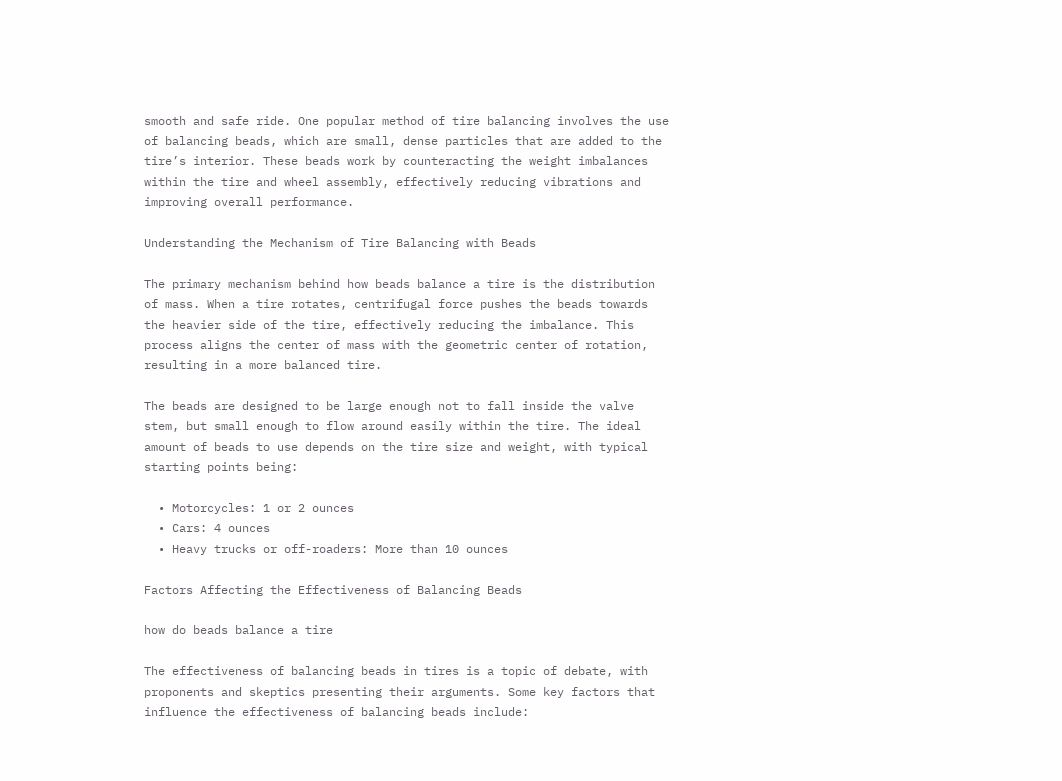smooth and safe ride. One popular method of tire balancing involves the use of balancing beads, which are small, dense particles that are added to the tire’s interior. These beads work by counteracting the weight imbalances within the tire and wheel assembly, effectively reducing vibrations and improving overall performance.

Understanding the Mechanism of Tire Balancing with Beads

The primary mechanism behind how beads balance a tire is the distribution of mass. When a tire rotates, centrifugal force pushes the beads towards the heavier side of the tire, effectively reducing the imbalance. This process aligns the center of mass with the geometric center of rotation, resulting in a more balanced tire.

The beads are designed to be large enough not to fall inside the valve stem, but small enough to flow around easily within the tire. The ideal amount of beads to use depends on the tire size and weight, with typical starting points being:

  • Motorcycles: 1 or 2 ounces
  • Cars: 4 ounces
  • Heavy trucks or off-roaders: More than 10 ounces

Factors Affecting the Effectiveness of Balancing Beads

how do beads balance a tire

The effectiveness of balancing beads in tires is a topic of debate, with proponents and skeptics presenting their arguments. Some key factors that influence the effectiveness of balancing beads include: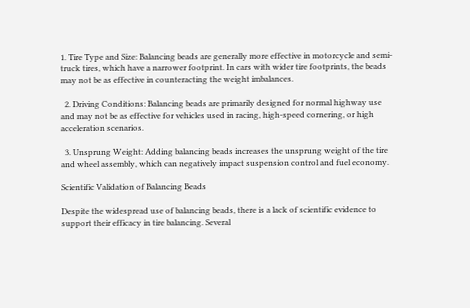1. Tire Type and Size: Balancing beads are generally more effective in motorcycle and semi-truck tires, which have a narrower footprint. In cars with wider tire footprints, the beads may not be as effective in counteracting the weight imbalances.

  2. Driving Conditions: Balancing beads are primarily designed for normal highway use and may not be as effective for vehicles used in racing, high-speed cornering, or high acceleration scenarios.

  3. Unsprung Weight: Adding balancing beads increases the unsprung weight of the tire and wheel assembly, which can negatively impact suspension control and fuel economy.

Scientific Validation of Balancing Beads

Despite the widespread use of balancing beads, there is a lack of scientific evidence to support their efficacy in tire balancing. Several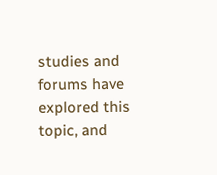studies and forums have explored this topic, and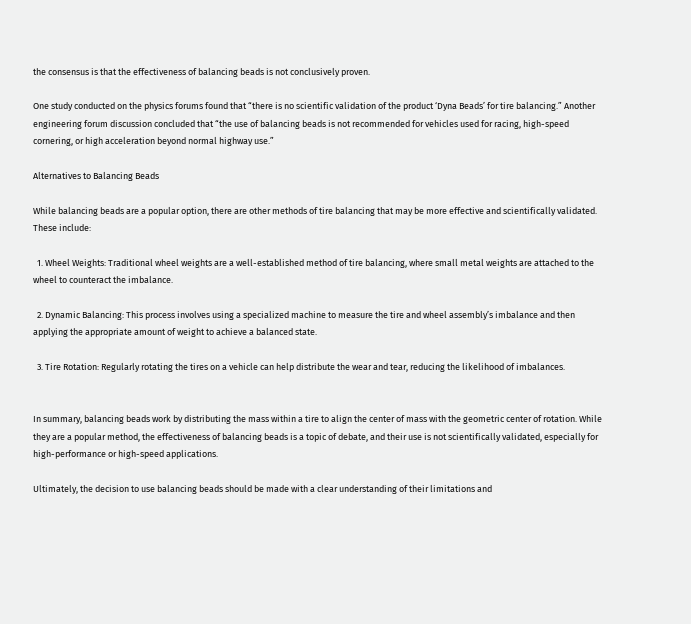the consensus is that the effectiveness of balancing beads is not conclusively proven.

One study conducted on the physics forums found that “there is no scientific validation of the product ‘Dyna Beads’ for tire balancing.” Another engineering forum discussion concluded that “the use of balancing beads is not recommended for vehicles used for racing, high-speed cornering, or high acceleration beyond normal highway use.”

Alternatives to Balancing Beads

While balancing beads are a popular option, there are other methods of tire balancing that may be more effective and scientifically validated. These include:

  1. Wheel Weights: Traditional wheel weights are a well-established method of tire balancing, where small metal weights are attached to the wheel to counteract the imbalance.

  2. Dynamic Balancing: This process involves using a specialized machine to measure the tire and wheel assembly’s imbalance and then applying the appropriate amount of weight to achieve a balanced state.

  3. Tire Rotation: Regularly rotating the tires on a vehicle can help distribute the wear and tear, reducing the likelihood of imbalances.


In summary, balancing beads work by distributing the mass within a tire to align the center of mass with the geometric center of rotation. While they are a popular method, the effectiveness of balancing beads is a topic of debate, and their use is not scientifically validated, especially for high-performance or high-speed applications.

Ultimately, the decision to use balancing beads should be made with a clear understanding of their limitations and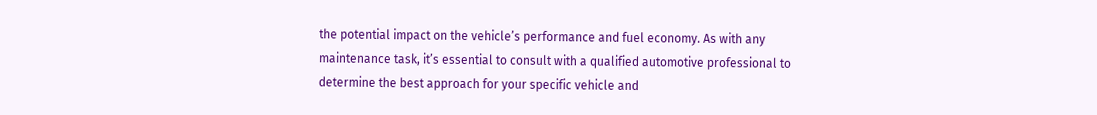the potential impact on the vehicle’s performance and fuel economy. As with any maintenance task, it’s essential to consult with a qualified automotive professional to determine the best approach for your specific vehicle and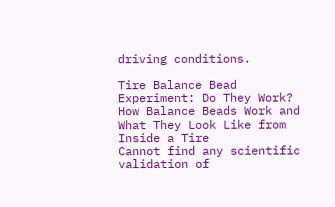driving conditions.

Tire Balance Bead Experiment: Do They Work?
How Balance Beads Work and What They Look Like from Inside a Tire
Cannot find any scientific validation of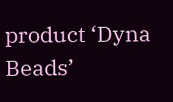product ‘Dyna Beads’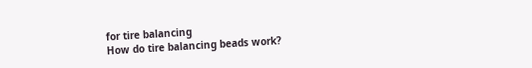for tire balancing
How do tire balancing beads work?